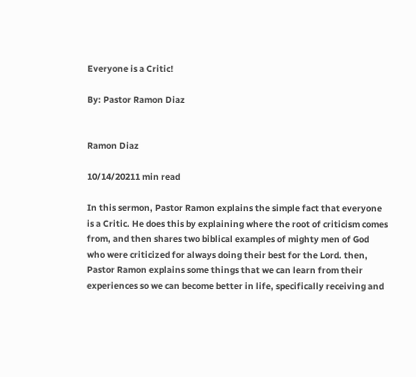Everyone is a Critic!

By: Pastor Ramon Diaz


Ramon Diaz

10/14/20211 min read

In this sermon, Pastor Ramon explains the simple fact that everyone is a Critic. He does this by explaining where the root of criticism comes from, and then shares two biblical examples of mighty men of God who were criticized for always doing their best for the Lord. then, Pastor Ramon explains some things that we can learn from their experiences so we can become better in life, specifically receiving and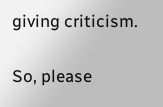giving criticism.

So, please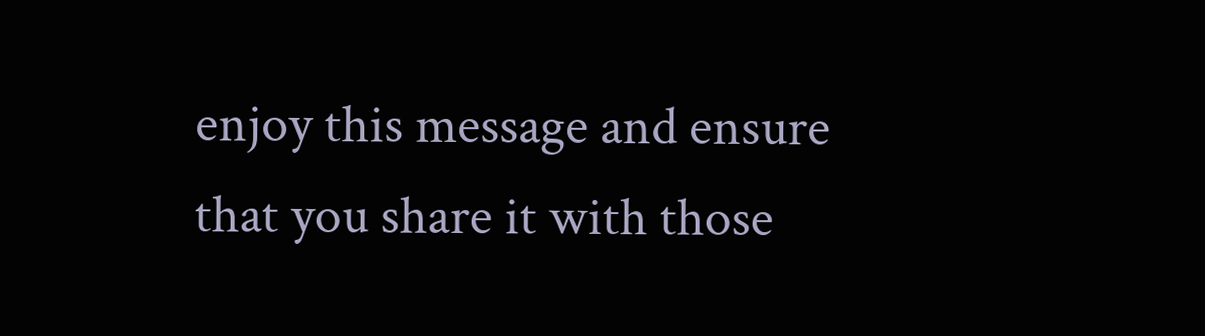enjoy this message and ensure that you share it with those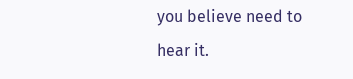you believe need to hear it.